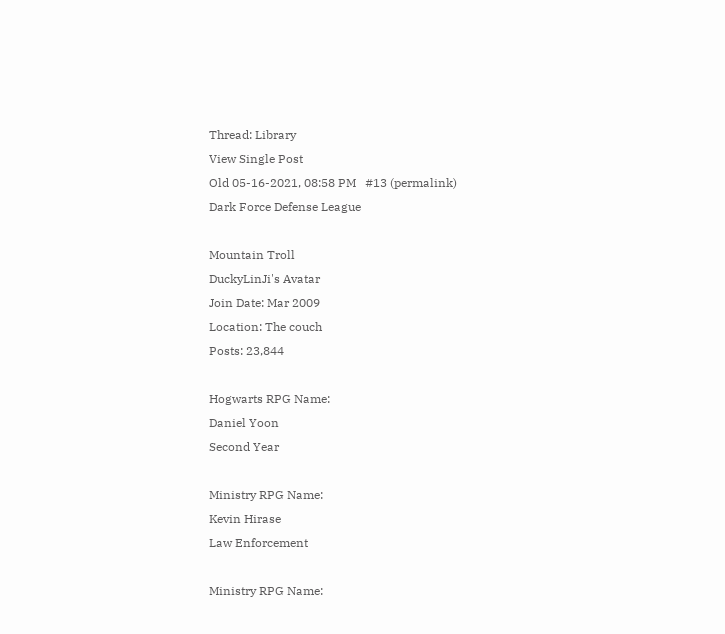Thread: Library
View Single Post
Old 05-16-2021, 08:58 PM   #13 (permalink)
Dark Force Defense League

Mountain Troll
DuckyLinJi's Avatar
Join Date: Mar 2009
Location: The couch
Posts: 23,844

Hogwarts RPG Name:
Daniel Yoon
Second Year

Ministry RPG Name:
Kevin Hirase
Law Enforcement

Ministry RPG Name: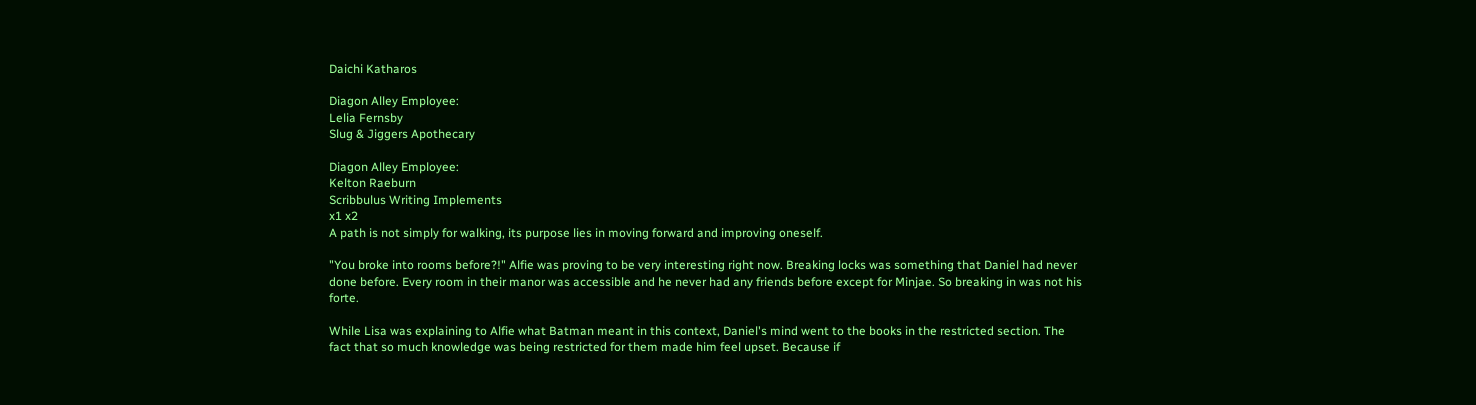Daichi Katharos

Diagon Alley Employee:
Lelia Fernsby
Slug & Jiggers Apothecary

Diagon Alley Employee:
Kelton Raeburn
Scribbulus Writing Implements
x1 x2
A path is not simply for walking, its purpose lies in moving forward and improving oneself.

"You broke into rooms before?!" Alfie was proving to be very interesting right now. Breaking locks was something that Daniel had never done before. Every room in their manor was accessible and he never had any friends before except for Minjae. So breaking in was not his forte.

While Lisa was explaining to Alfie what Batman meant in this context, Daniel's mind went to the books in the restricted section. The fact that so much knowledge was being restricted for them made him feel upset. Because if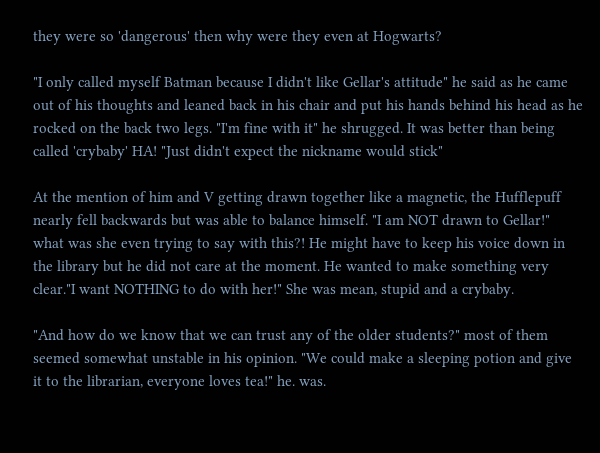they were so 'dangerous' then why were they even at Hogwarts?

"I only called myself Batman because I didn't like Gellar's attitude" he said as he came out of his thoughts and leaned back in his chair and put his hands behind his head as he rocked on the back two legs. "I'm fine with it" he shrugged. It was better than being called 'crybaby' HA! "Just didn't expect the nickname would stick"

At the mention of him and V getting drawn together like a magnetic, the Hufflepuff nearly fell backwards but was able to balance himself. "I am NOT drawn to Gellar!" what was she even trying to say with this?! He might have to keep his voice down in the library but he did not care at the moment. He wanted to make something very clear."I want NOTHING to do with her!" She was mean, stupid and a crybaby.

"And how do we know that we can trust any of the older students?" most of them seemed somewhat unstable in his opinion. "We could make a sleeping potion and give it to the librarian, everyone loves tea!" he. was.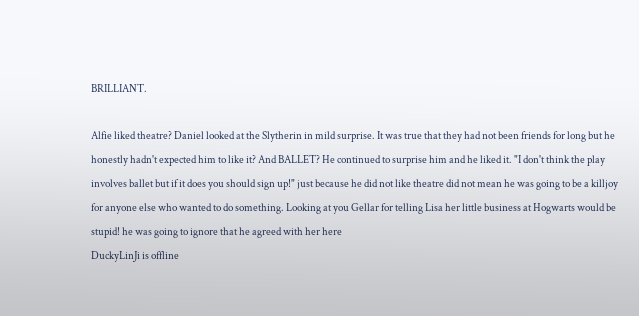BRILLIANT.

Alfie liked theatre? Daniel looked at the Slytherin in mild surprise. It was true that they had not been friends for long but he honestly hadn't expected him to like it? And BALLET? He continued to surprise him and he liked it. "I don't think the play involves ballet but if it does you should sign up!" just because he did not like theatre did not mean he was going to be a killjoy for anyone else who wanted to do something. Looking at you Gellar for telling Lisa her little business at Hogwarts would be stupid! he was going to ignore that he agreed with her here
DuckyLinJi is offline